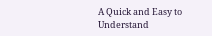A Quick and Easy to Understand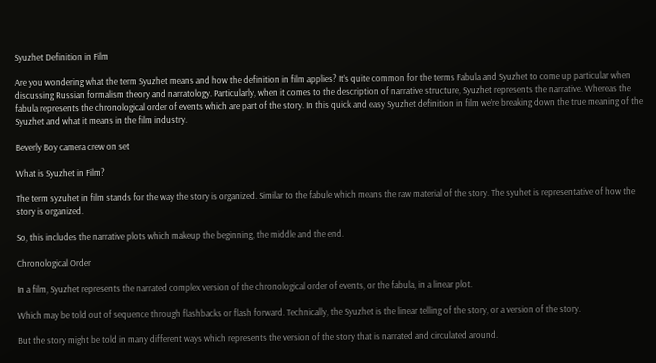Syuzhet Definition in Film

Are you wondering what the term Syuzhet means and how the definition in film applies? It’s quite common for the terms Fabula and Syuzhet to come up particular when discussing Russian formalism theory and narratology. Particularly, when it comes to the description of narrative structure, Syuzhet represents the narrative. Whereas the fabula represents the chronological order of events which are part of the story. In this quick and easy Syuzhet definition in film we’re breaking down the true meaning of the Syuzhet and what it means in the film industry.

Beverly Boy camera crew on set

What is Syuzhet in Film?

The term syzuhet in film stands for the way the story is organized. Similar to the fabule which means the raw material of the story. The syuhet is representative of how the story is organized.

So, this includes the narrative plots which makeup the beginning, the middle and the end.

Chronological Order

In a film, Syuzhet represents the narrated complex version of the chronological order of events, or the fabula, in a linear plot.

Which may be told out of sequence through flashbacks or flash forward. Technically, the Syuzhet is the linear telling of the story, or a version of the story.

But the story might be told in many different ways which represents the version of the story that is narrated and circulated around.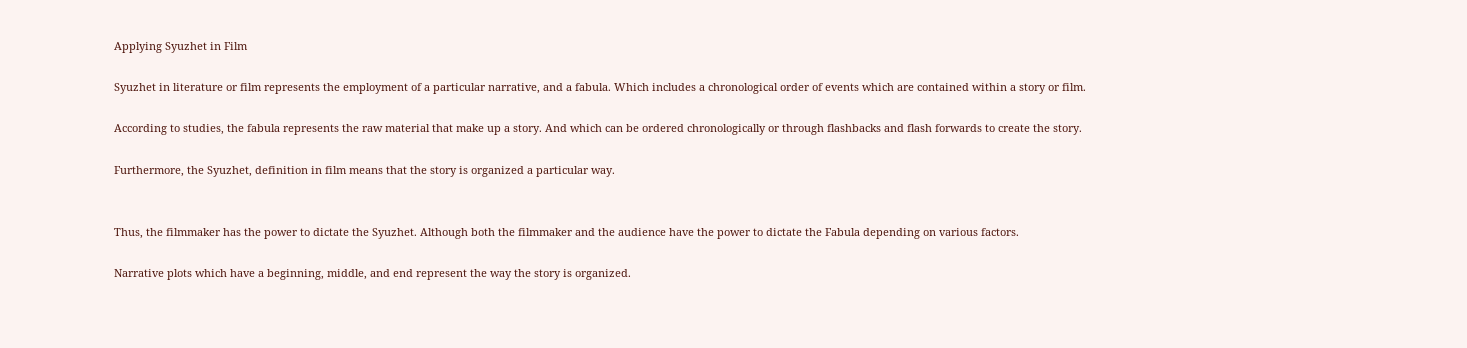Applying Syuzhet in Film

Syuzhet in literature or film represents the employment of a particular narrative, and a fabula. Which includes a chronological order of events which are contained within a story or film.

According to studies, the fabula represents the raw material that make up a story. And which can be ordered chronologically or through flashbacks and flash forwards to create the story.

Furthermore, the Syuzhet, definition in film means that the story is organized a particular way.


Thus, the filmmaker has the power to dictate the Syuzhet. Although both the filmmaker and the audience have the power to dictate the Fabula depending on various factors.

Narrative plots which have a beginning, middle, and end represent the way the story is organized.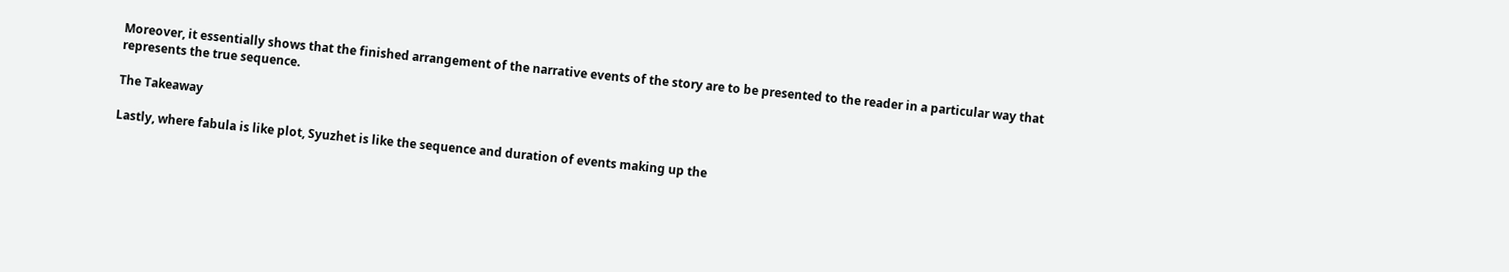Moreover, it essentially shows that the finished arrangement of the narrative events of the story are to be presented to the reader in a particular way that represents the true sequence.

The Takeaway

Lastly, where fabula is like plot, Syuzhet is like the sequence and duration of events making up the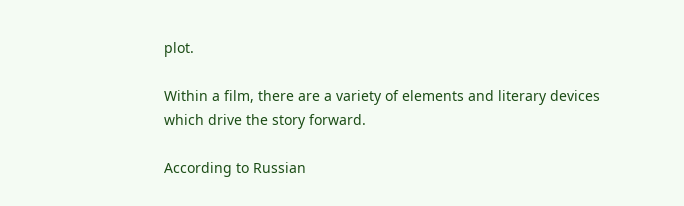plot.

Within a film, there are a variety of elements and literary devices which drive the story forward.

According to Russian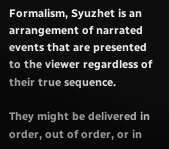Formalism, Syuzhet is an arrangement of narrated events that are presented to the viewer regardless of their true sequence.

They might be delivered in order, out of order, or in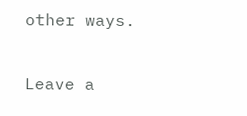other ways.

Leave a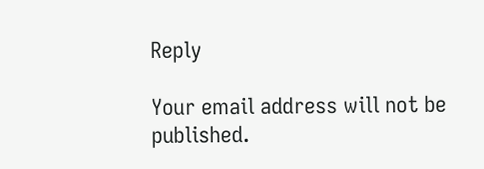Reply

Your email address will not be published.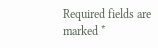Required fields are marked *